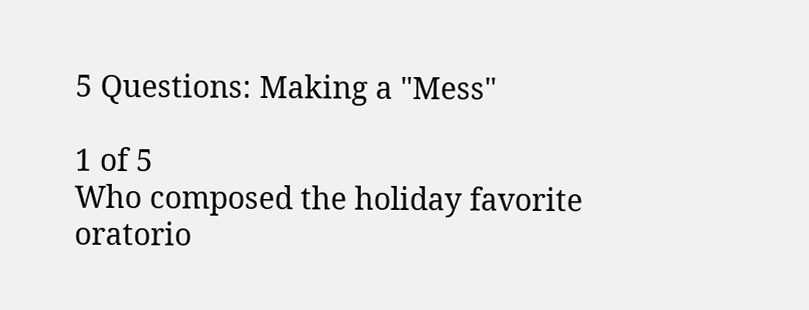5 Questions: Making a "Mess"

1 of 5
Who composed the holiday favorite oratorio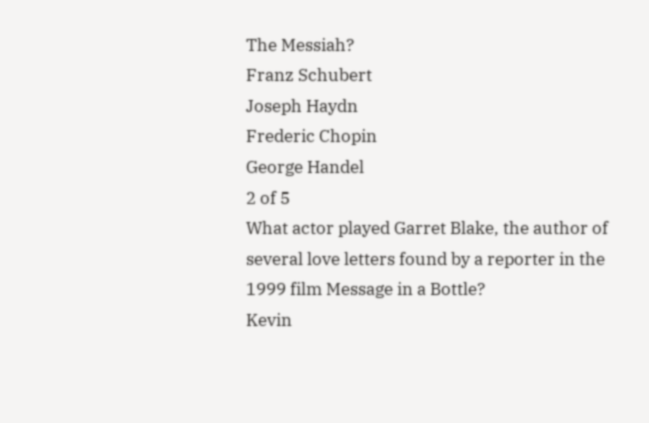The Messiah?
Franz Schubert
Joseph Haydn
Frederic Chopin
George Handel
2 of 5
What actor played Garret Blake, the author of several love letters found by a reporter in the 1999 film Message in a Bottle?
Kevin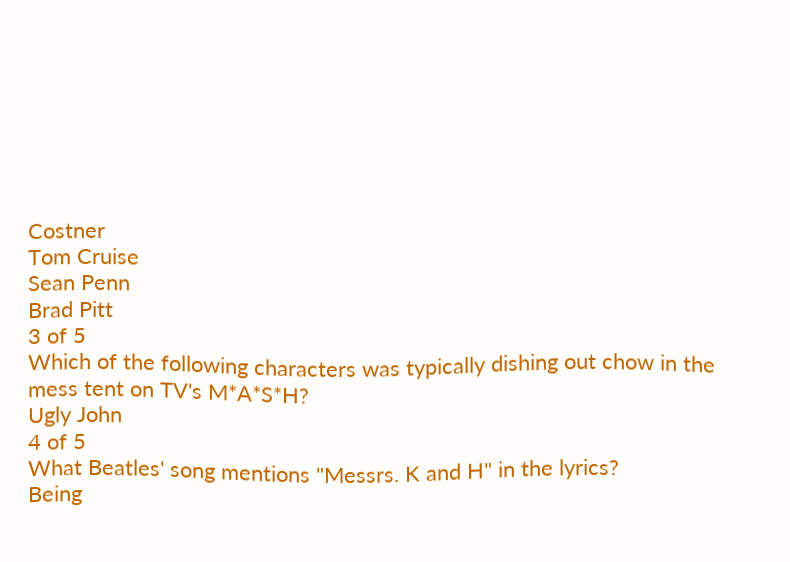Costner
Tom Cruise
Sean Penn
Brad Pitt
3 of 5
Which of the following characters was typically dishing out chow in the mess tent on TV's M*A*S*H?
Ugly John
4 of 5
What Beatles' song mentions "Messrs. K and H" in the lyrics?
Being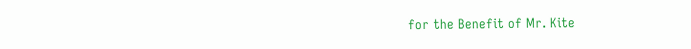for the Benefit of Mr. Kite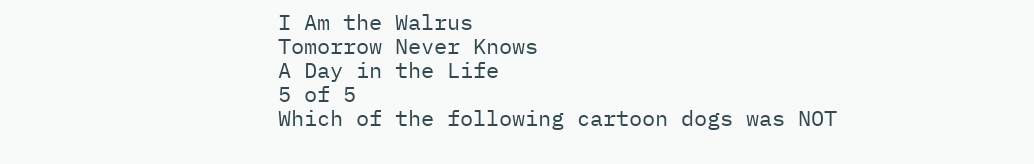I Am the Walrus
Tomorrow Never Knows
A Day in the Life
5 of 5
Which of the following cartoon dogs was NOT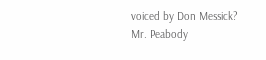voiced by Don Messick?
Mr. Peabody